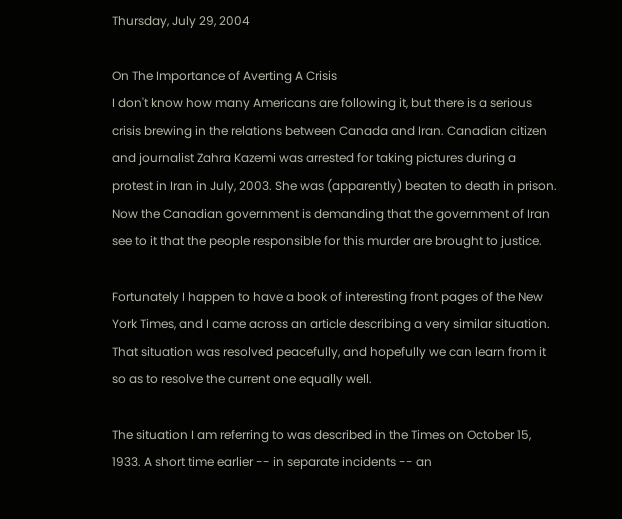Thursday, July 29, 2004

On The Importance of Averting A Crisis
I don't know how many Americans are following it, but there is a serious crisis brewing in the relations between Canada and Iran. Canadian citizen and journalist Zahra Kazemi was arrested for taking pictures during a protest in Iran in July, 2003. She was (apparently) beaten to death in prison. Now the Canadian government is demanding that the government of Iran see to it that the people responsible for this murder are brought to justice.

Fortunately I happen to have a book of interesting front pages of the New York Times, and I came across an article describing a very similar situation. That situation was resolved peacefully, and hopefully we can learn from it so as to resolve the current one equally well.

The situation I am referring to was described in the Times on October 15, 1933. A short time earlier -- in separate incidents -- an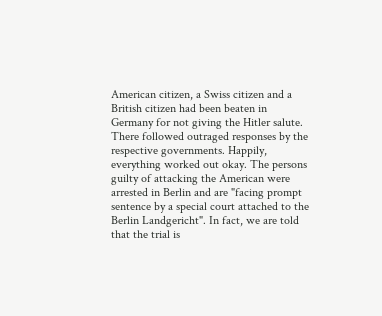American citizen, a Swiss citizen and a British citizen had been beaten in Germany for not giving the Hitler salute. There followed outraged responses by the respective governments. Happily, everything worked out okay. The persons guilty of attacking the American were arrested in Berlin and are "facing prompt sentence by a special court attached to the Berlin Landgericht". In fact, we are told that the trial is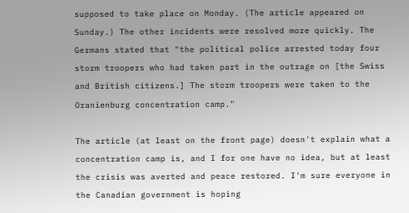supposed to take place on Monday. (The article appeared on Sunday.) The other incidents were resolved more quickly. The Germans stated that "the political police arrested today four storm troopers who had taken part in the outrage on [the Swiss and British citizens.] The storm troopers were taken to the Oranienburg concentration camp."

The article (at least on the front page) doesn't explain what a concentration camp is, and I for one have no idea, but at least the crisis was averted and peace restored. I'm sure everyone in the Canadian government is hoping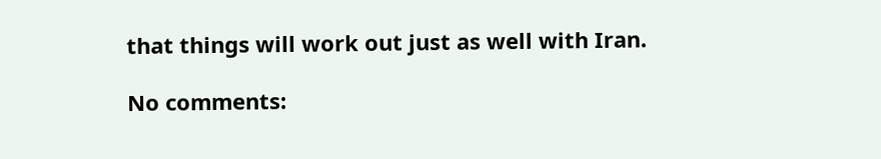that things will work out just as well with Iran.

No comments: